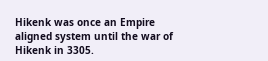Hikenk was once an Empire aligned system until the war of Hikenk in 3305.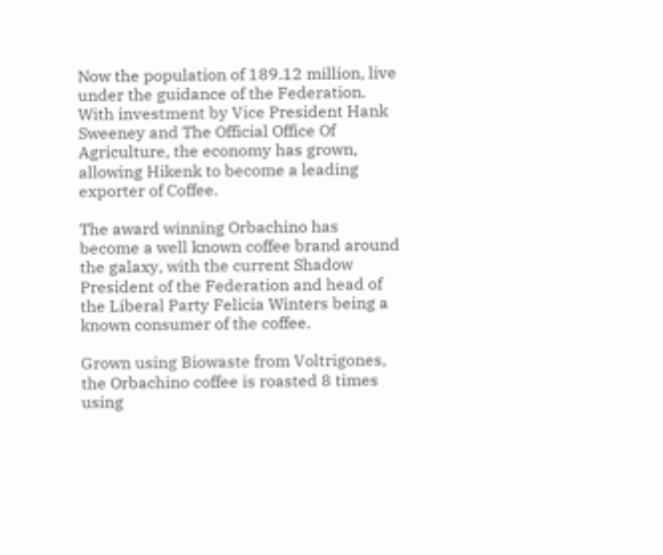Now the population of 189.12 million, live under the guidance of the Federation. With investment by Vice President Hank Sweeney and The Official Office Of Agriculture, the economy has grown, allowing Hikenk to become a leading exporter of Coffee.

The award winning Orbachino has become a well known coffee brand around the galaxy, with the current Shadow President of the Federation and head of the Liberal Party Felicia Winters being a known consumer of the coffee.

Grown using Biowaste from Voltrigones, the Orbachino coffee is roasted 8 times using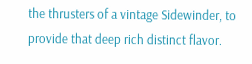the thrusters of a vintage Sidewinder, to provide that deep rich distinct flavor.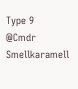Type 9
@Cmdr Smellkaramell